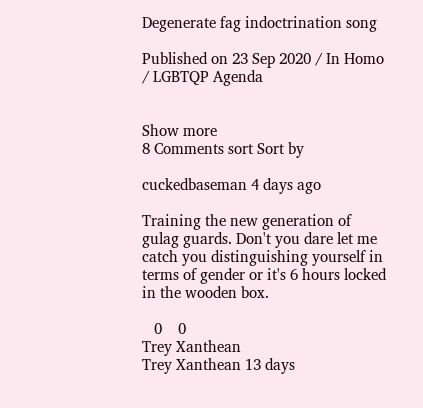Degenerate fag indoctrination song

Published on 23 Sep 2020 / In Homo / LGBTQP Agenda


Show more
8 Comments sort Sort by

cuckedbaseman 4 days ago

Training the new generation of gulag guards. Don't you dare let me catch you distinguishing yourself in terms of gender or it's 6 hours locked in the wooden box.

   0    0
Trey Xanthean
Trey Xanthean 13 days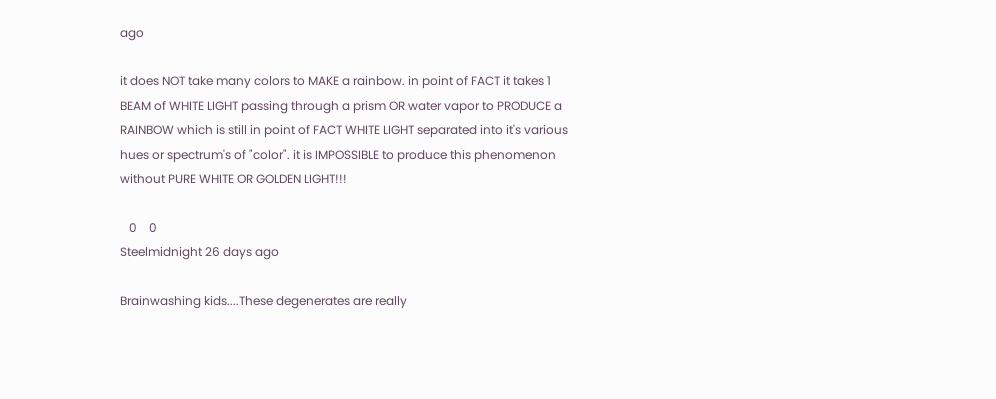ago

it does NOT take many colors to MAKE a rainbow. in point of FACT it takes 1 BEAM of WHITE LIGHT passing through a prism OR water vapor to PRODUCE a RAINBOW which is still in point of FACT WHITE LIGHT separated into it's various hues or spectrum's of "color". it is IMPOSSIBLE to produce this phenomenon without PURE WHITE OR GOLDEN LIGHT!!!

   0    0
Steelmidnight 26 days ago

Brainwashing kids....These degenerates are really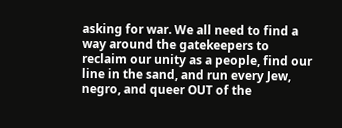asking for war. We all need to find a way around the gatekeepers to reclaim our unity as a people, find our line in the sand, and run every Jew, negro, and queer OUT of the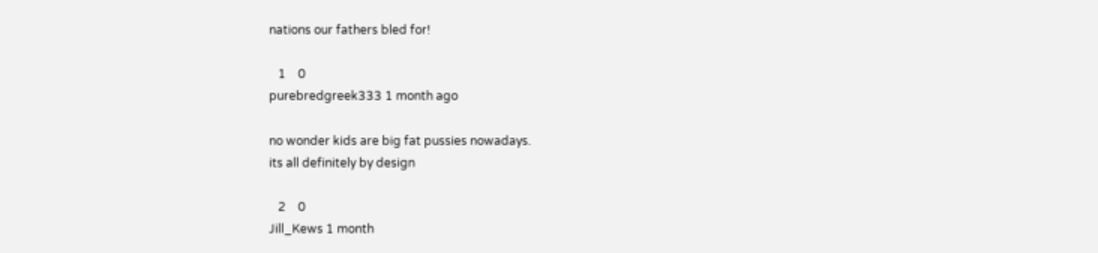nations our fathers bled for!

   1    0
purebredgreek333 1 month ago

no wonder kids are big fat pussies nowadays.
its all definitely by design

   2    0
Jill_Kews 1 month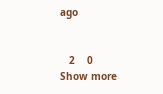ago


   2    0
Show more